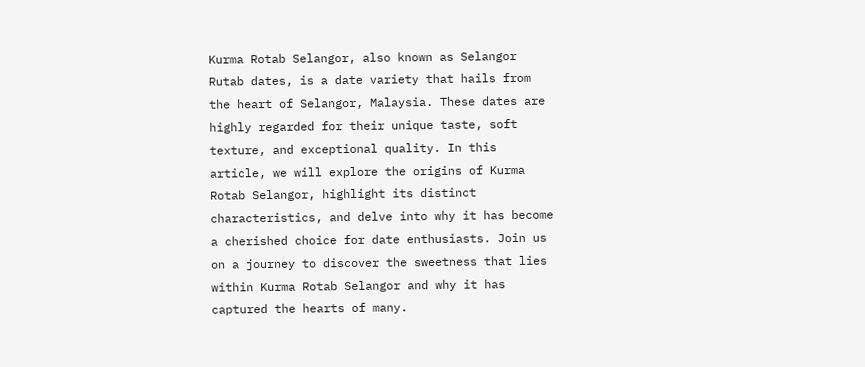Kurma Rotab Selangor, also known as Selangor Rutab dates, is a date variety that hails from the heart of Selangor, Malaysia. These dates are highly regarded for their unique taste, soft texture, and exceptional quality. In this article, we will explore the origins of Kurma Rotab Selangor, highlight its distinct characteristics, and delve into why it has become a cherished choice for date enthusiasts. Join us on a journey to discover the sweetness that lies within Kurma Rotab Selangor and why it has captured the hearts of many.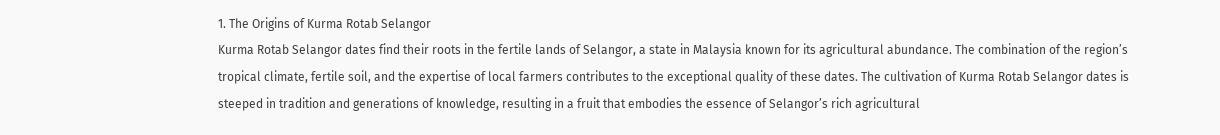1. The Origins of Kurma Rotab Selangor
Kurma Rotab Selangor dates find their roots in the fertile lands of Selangor, a state in Malaysia known for its agricultural abundance. The combination of the region’s tropical climate, fertile soil, and the expertise of local farmers contributes to the exceptional quality of these dates. The cultivation of Kurma Rotab Selangor dates is steeped in tradition and generations of knowledge, resulting in a fruit that embodies the essence of Selangor’s rich agricultural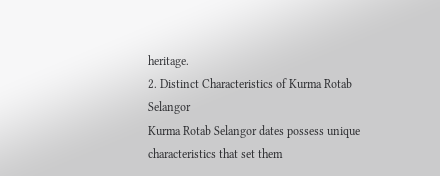heritage.
2. Distinct Characteristics of Kurma Rotab Selangor
Kurma Rotab Selangor dates possess unique characteristics that set them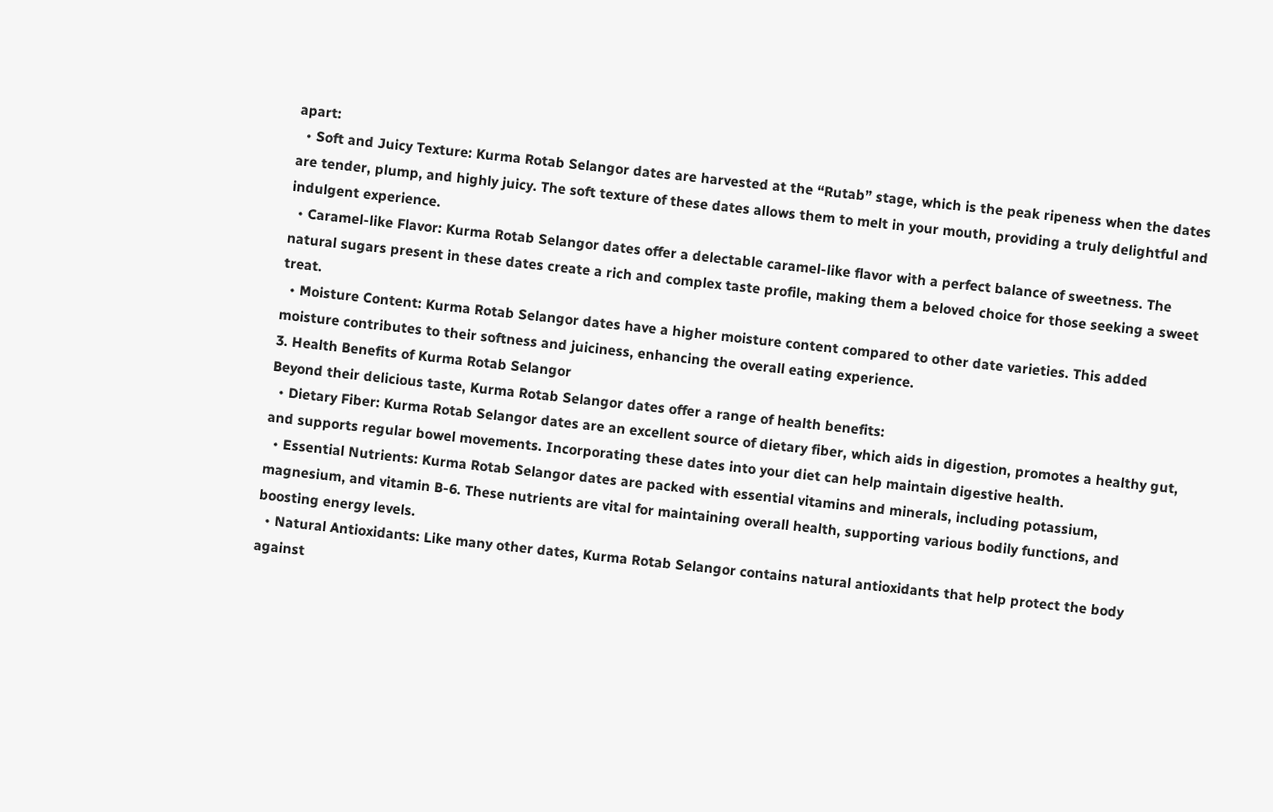apart:
  • Soft and Juicy Texture: Kurma Rotab Selangor dates are harvested at the “Rutab” stage, which is the peak ripeness when the dates are tender, plump, and highly juicy. The soft texture of these dates allows them to melt in your mouth, providing a truly delightful and indulgent experience.
  • Caramel-like Flavor: Kurma Rotab Selangor dates offer a delectable caramel-like flavor with a perfect balance of sweetness. The natural sugars present in these dates create a rich and complex taste profile, making them a beloved choice for those seeking a sweet treat.
  • Moisture Content: Kurma Rotab Selangor dates have a higher moisture content compared to other date varieties. This added moisture contributes to their softness and juiciness, enhancing the overall eating experience.
3. Health Benefits of Kurma Rotab Selangor
Beyond their delicious taste, Kurma Rotab Selangor dates offer a range of health benefits:
  • Dietary Fiber: Kurma Rotab Selangor dates are an excellent source of dietary fiber, which aids in digestion, promotes a healthy gut, and supports regular bowel movements. Incorporating these dates into your diet can help maintain digestive health.
  • Essential Nutrients: Kurma Rotab Selangor dates are packed with essential vitamins and minerals, including potassium, magnesium, and vitamin B-6. These nutrients are vital for maintaining overall health, supporting various bodily functions, and boosting energy levels.
  • Natural Antioxidants: Like many other dates, Kurma Rotab Selangor contains natural antioxidants that help protect the body against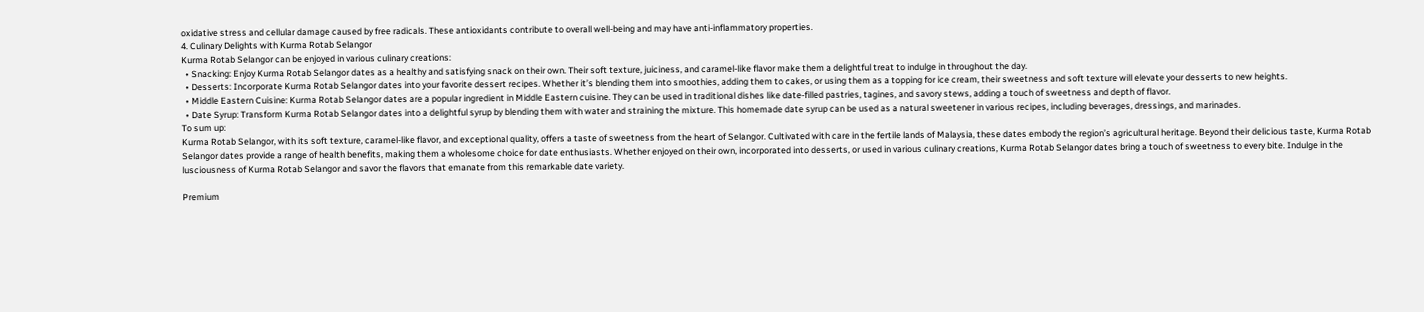oxidative stress and cellular damage caused by free radicals. These antioxidants contribute to overall well-being and may have anti-inflammatory properties.
4. Culinary Delights with Kurma Rotab Selangor
Kurma Rotab Selangor can be enjoyed in various culinary creations:
  • Snacking: Enjoy Kurma Rotab Selangor dates as a healthy and satisfying snack on their own. Their soft texture, juiciness, and caramel-like flavor make them a delightful treat to indulge in throughout the day.
  • Desserts: Incorporate Kurma Rotab Selangor dates into your favorite dessert recipes. Whether it’s blending them into smoothies, adding them to cakes, or using them as a topping for ice cream, their sweetness and soft texture will elevate your desserts to new heights.
  • Middle Eastern Cuisine: Kurma Rotab Selangor dates are a popular ingredient in Middle Eastern cuisine. They can be used in traditional dishes like date-filled pastries, tagines, and savory stews, adding a touch of sweetness and depth of flavor.
  • Date Syrup: Transform Kurma Rotab Selangor dates into a delightful syrup by blending them with water and straining the mixture. This homemade date syrup can be used as a natural sweetener in various recipes, including beverages, dressings, and marinades.
To sum up:
Kurma Rotab Selangor, with its soft texture, caramel-like flavor, and exceptional quality, offers a taste of sweetness from the heart of Selangor. Cultivated with care in the fertile lands of Malaysia, these dates embody the region’s agricultural heritage. Beyond their delicious taste, Kurma Rotab Selangor dates provide a range of health benefits, making them a wholesome choice for date enthusiasts. Whether enjoyed on their own, incorporated into desserts, or used in various culinary creations, Kurma Rotab Selangor dates bring a touch of sweetness to every bite. Indulge in the lusciousness of Kurma Rotab Selangor and savor the flavors that emanate from this remarkable date variety.

Premium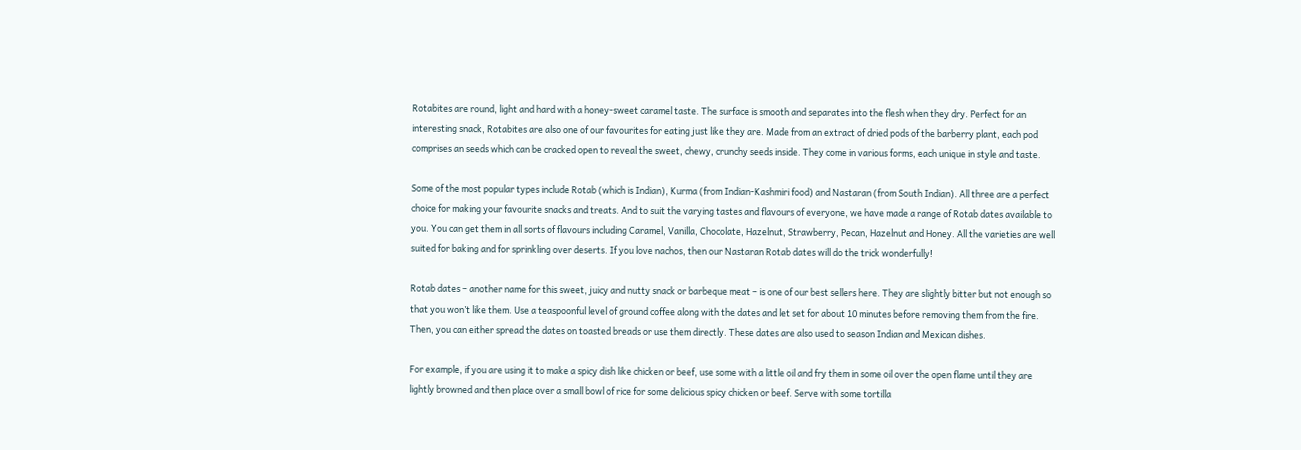Rotabites are round, light and hard with a honey-sweet caramel taste. The surface is smooth and separates into the flesh when they dry. Perfect for an interesting snack, Rotabites are also one of our favourites for eating just like they are. Made from an extract of dried pods of the barberry plant, each pod comprises an seeds which can be cracked open to reveal the sweet, chewy, crunchy seeds inside. They come in various forms, each unique in style and taste.

Some of the most popular types include Rotab (which is Indian), Kurma (from Indian-Kashmiri food) and Nastaran (from South Indian). All three are a perfect choice for making your favourite snacks and treats. And to suit the varying tastes and flavours of everyone, we have made a range of Rotab dates available to you. You can get them in all sorts of flavours including Caramel, Vanilla, Chocolate, Hazelnut, Strawberry, Pecan, Hazelnut and Honey. All the varieties are well suited for baking and for sprinkling over deserts. If you love nachos, then our Nastaran Rotab dates will do the trick wonderfully!

Rotab dates – another name for this sweet, juicy and nutty snack or barbeque meat – is one of our best sellers here. They are slightly bitter but not enough so that you won’t like them. Use a teaspoonful level of ground coffee along with the dates and let set for about 10 minutes before removing them from the fire. Then, you can either spread the dates on toasted breads or use them directly. These dates are also used to season Indian and Mexican dishes.

For example, if you are using it to make a spicy dish like chicken or beef, use some with a little oil and fry them in some oil over the open flame until they are lightly browned and then place over a small bowl of rice for some delicious spicy chicken or beef. Serve with some tortilla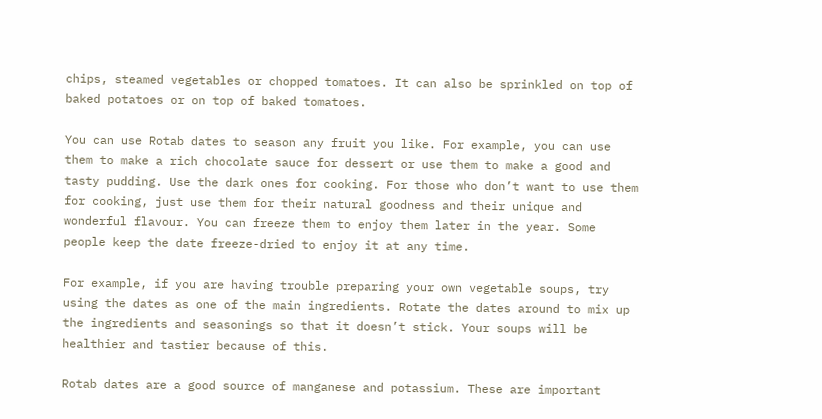chips, steamed vegetables or chopped tomatoes. It can also be sprinkled on top of baked potatoes or on top of baked tomatoes.

You can use Rotab dates to season any fruit you like. For example, you can use them to make a rich chocolate sauce for dessert or use them to make a good and tasty pudding. Use the dark ones for cooking. For those who don’t want to use them for cooking, just use them for their natural goodness and their unique and wonderful flavour. You can freeze them to enjoy them later in the year. Some people keep the date freeze-dried to enjoy it at any time.

For example, if you are having trouble preparing your own vegetable soups, try using the dates as one of the main ingredients. Rotate the dates around to mix up the ingredients and seasonings so that it doesn’t stick. Your soups will be healthier and tastier because of this.

Rotab dates are a good source of manganese and potassium. These are important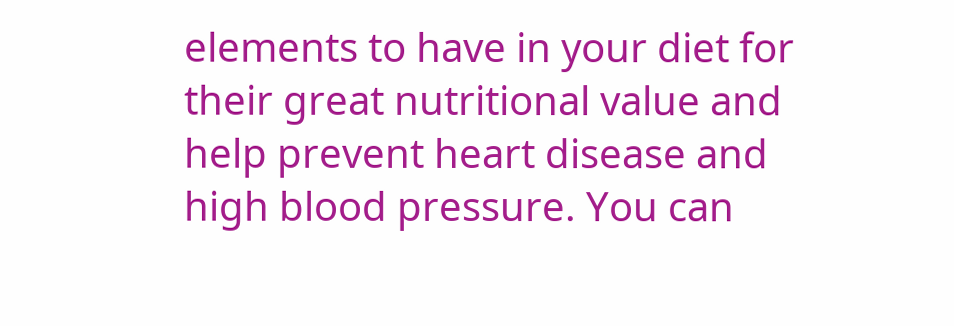elements to have in your diet for their great nutritional value and help prevent heart disease and high blood pressure. You can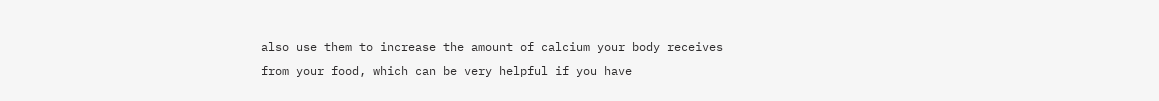also use them to increase the amount of calcium your body receives from your food, which can be very helpful if you have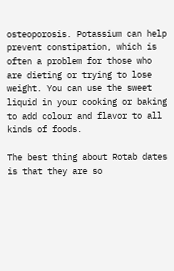osteoporosis. Potassium can help prevent constipation, which is often a problem for those who are dieting or trying to lose weight. You can use the sweet liquid in your cooking or baking to add colour and flavor to all kinds of foods.

The best thing about Rotab dates is that they are so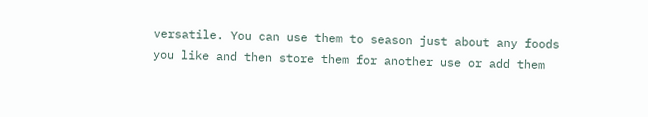versatile. You can use them to season just about any foods you like and then store them for another use or add them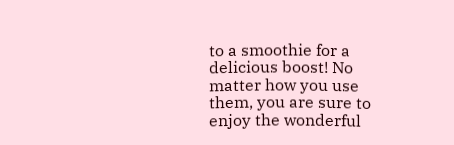to a smoothie for a delicious boost! No matter how you use them, you are sure to enjoy the wonderful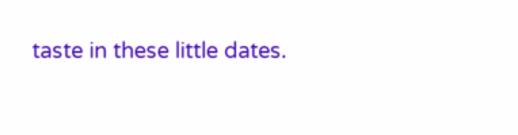taste in these little dates.